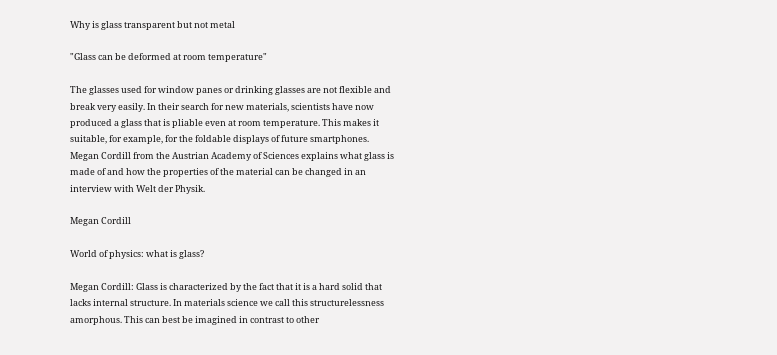Why is glass transparent but not metal

"Glass can be deformed at room temperature"

The glasses used for window panes or drinking glasses are not flexible and break very easily. In their search for new materials, scientists have now produced a glass that is pliable even at room temperature. This makes it suitable, for example, for the foldable displays of future smartphones. Megan Cordill from the Austrian Academy of Sciences explains what glass is made of and how the properties of the material can be changed in an interview with Welt der Physik.

Megan Cordill

World of physics: what is glass?

Megan Cordill: Glass is characterized by the fact that it is a hard solid that lacks internal structure. In materials science we call this structurelessness amorphous. This can best be imagined in contrast to other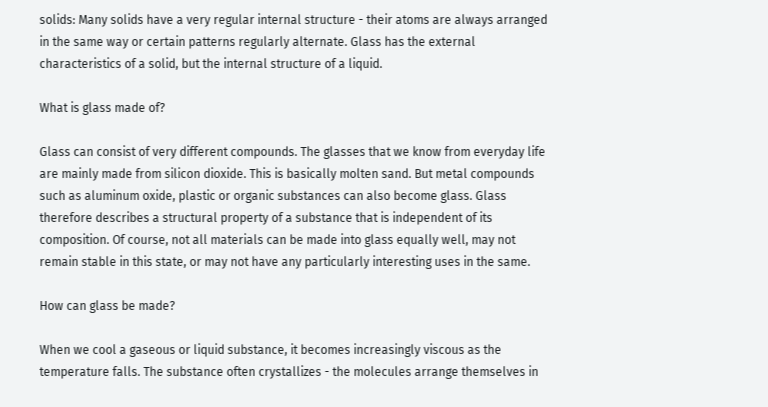solids: Many solids have a very regular internal structure - their atoms are always arranged in the same way or certain patterns regularly alternate. Glass has the external characteristics of a solid, but the internal structure of a liquid.

What is glass made of?

Glass can consist of very different compounds. The glasses that we know from everyday life are mainly made from silicon dioxide. This is basically molten sand. But metal compounds such as aluminum oxide, plastic or organic substances can also become glass. Glass therefore describes a structural property of a substance that is independent of its composition. Of course, not all materials can be made into glass equally well, may not remain stable in this state, or may not have any particularly interesting uses in the same.

How can glass be made?

When we cool a gaseous or liquid substance, it becomes increasingly viscous as the temperature falls. The substance often crystallizes - the molecules arrange themselves in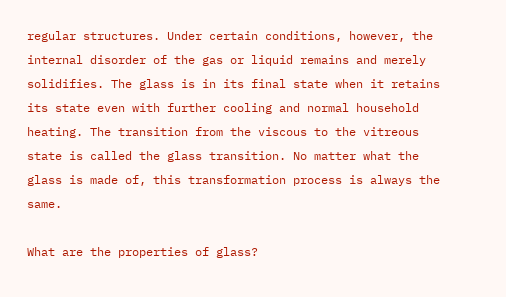regular structures. Under certain conditions, however, the internal disorder of the gas or liquid remains and merely solidifies. The glass is in its final state when it retains its state even with further cooling and normal household heating. The transition from the viscous to the vitreous state is called the glass transition. No matter what the glass is made of, this transformation process is always the same.

What are the properties of glass?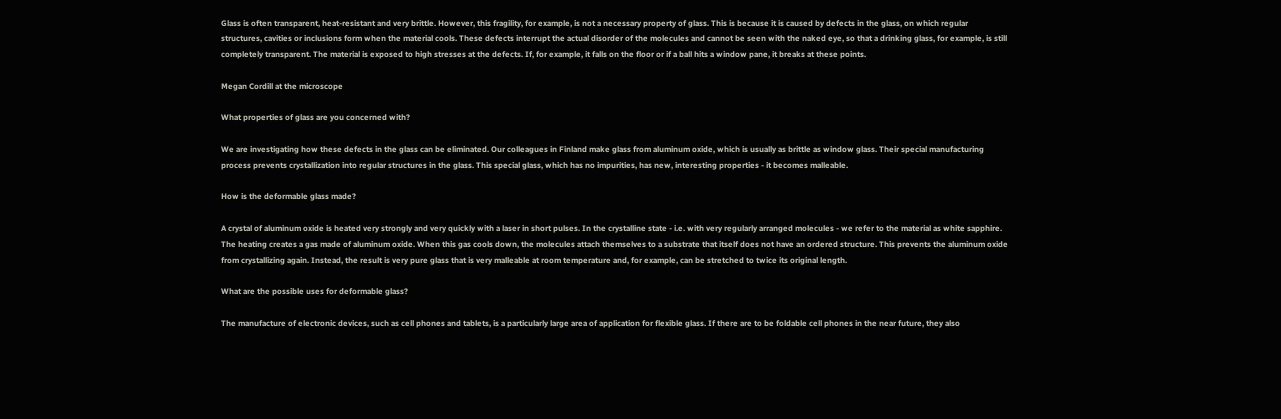Glass is often transparent, heat-resistant and very brittle. However, this fragility, for example, is not a necessary property of glass. This is because it is caused by defects in the glass, on which regular structures, cavities or inclusions form when the material cools. These defects interrupt the actual disorder of the molecules and cannot be seen with the naked eye, so that a drinking glass, for example, is still completely transparent. The material is exposed to high stresses at the defects. If, for example, it falls on the floor or if a ball hits a window pane, it breaks at these points.

Megan Cordill at the microscope

What properties of glass are you concerned with?

We are investigating how these defects in the glass can be eliminated. Our colleagues in Finland make glass from aluminum oxide, which is usually as brittle as window glass. Their special manufacturing process prevents crystallization into regular structures in the glass. This special glass, which has no impurities, has new, interesting properties - it becomes malleable.

How is the deformable glass made?

A crystal of aluminum oxide is heated very strongly and very quickly with a laser in short pulses. In the crystalline state - i.e. with very regularly arranged molecules - we refer to the material as white sapphire. The heating creates a gas made of aluminum oxide. When this gas cools down, the molecules attach themselves to a substrate that itself does not have an ordered structure. This prevents the aluminum oxide from crystallizing again. Instead, the result is very pure glass that is very malleable at room temperature and, for example, can be stretched to twice its original length.

What are the possible uses for deformable glass?

The manufacture of electronic devices, such as cell phones and tablets, is a particularly large area of application for flexible glass. If there are to be foldable cell phones in the near future, they also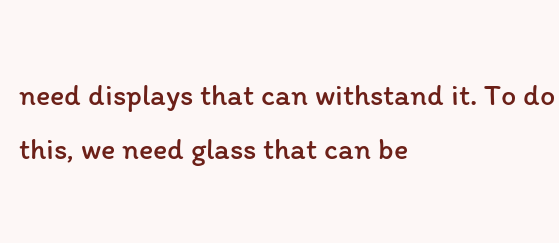need displays that can withstand it. To do this, we need glass that can be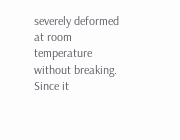severely deformed at room temperature without breaking. Since it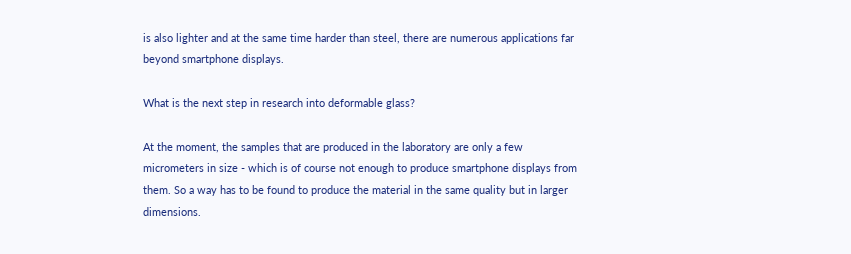is also lighter and at the same time harder than steel, there are numerous applications far beyond smartphone displays.

What is the next step in research into deformable glass?

At the moment, the samples that are produced in the laboratory are only a few micrometers in size - which is of course not enough to produce smartphone displays from them. So a way has to be found to produce the material in the same quality but in larger dimensions.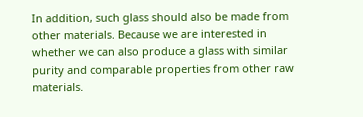In addition, such glass should also be made from other materials. Because we are interested in whether we can also produce a glass with similar purity and comparable properties from other raw materials.